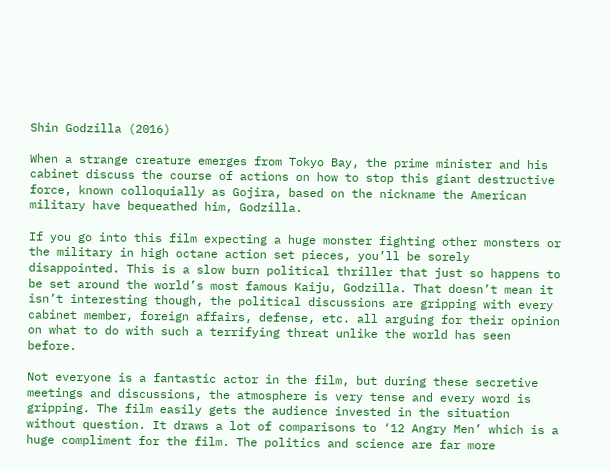Shin Godzilla (2016)

When a strange creature emerges from Tokyo Bay, the prime minister and his cabinet discuss the course of actions on how to stop this giant destructive force, known colloquially as Gojira, based on the nickname the American military have bequeathed him, Godzilla.

If you go into this film expecting a huge monster fighting other monsters or the military in high octane action set pieces, you’ll be sorely disappointed. This is a slow burn political thriller that just so happens to be set around the world’s most famous Kaiju, Godzilla. That doesn’t mean it isn’t interesting though, the political discussions are gripping with every cabinet member, foreign affairs, defense, etc. all arguing for their opinion on what to do with such a terrifying threat unlike the world has seen before.

Not everyone is a fantastic actor in the film, but during these secretive meetings and discussions, the atmosphere is very tense and every word is gripping. The film easily gets the audience invested in the situation without question. It draws a lot of comparisons to ‘12 Angry Men’ which is a huge compliment for the film. The politics and science are far more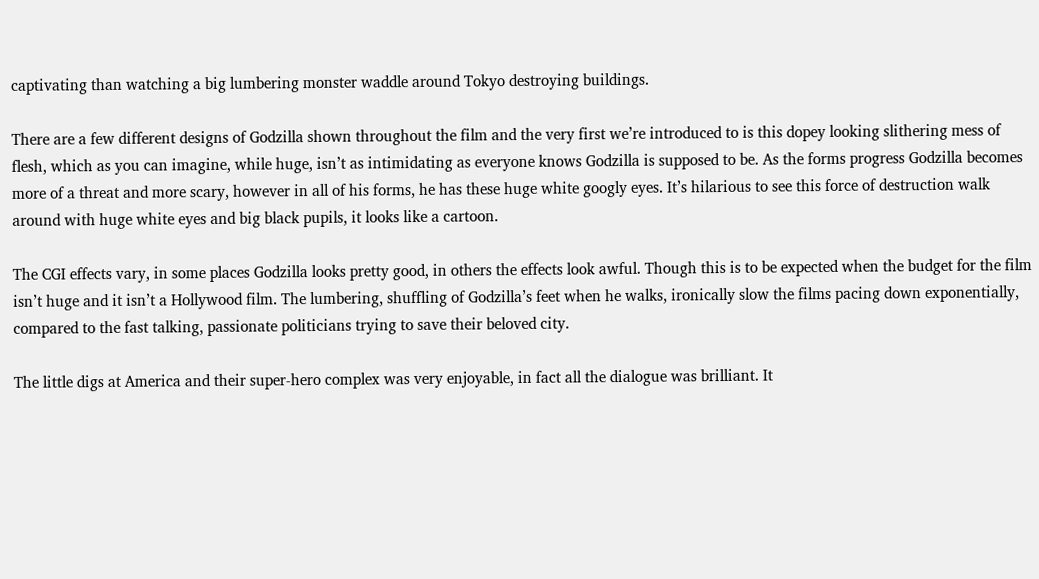captivating than watching a big lumbering monster waddle around Tokyo destroying buildings.

There are a few different designs of Godzilla shown throughout the film and the very first we’re introduced to is this dopey looking slithering mess of flesh, which as you can imagine, while huge, isn’t as intimidating as everyone knows Godzilla is supposed to be. As the forms progress Godzilla becomes more of a threat and more scary, however in all of his forms, he has these huge white googly eyes. It’s hilarious to see this force of destruction walk around with huge white eyes and big black pupils, it looks like a cartoon.

The CGI effects vary, in some places Godzilla looks pretty good, in others the effects look awful. Though this is to be expected when the budget for the film isn’t huge and it isn’t a Hollywood film. The lumbering, shuffling of Godzilla’s feet when he walks, ironically slow the films pacing down exponentially, compared to the fast talking, passionate politicians trying to save their beloved city.

The little digs at America and their super-hero complex was very enjoyable, in fact all the dialogue was brilliant. It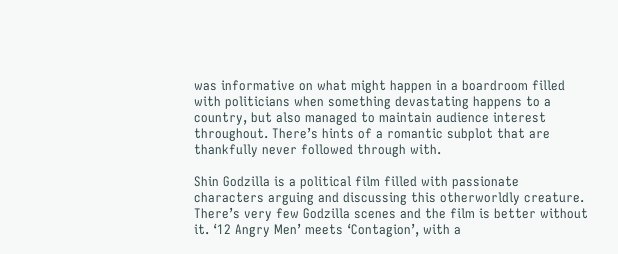was informative on what might happen in a boardroom filled with politicians when something devastating happens to a country, but also managed to maintain audience interest throughout. There’s hints of a romantic subplot that are thankfully never followed through with.

Shin Godzilla is a political film filled with passionate characters arguing and discussing this otherworldly creature. There’s very few Godzilla scenes and the film is better without it. ‘12 Angry Men’ meets ‘Contagion’, with a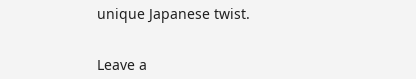unique Japanese twist.


Leave a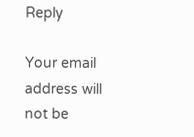Reply

Your email address will not be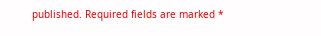published. Required fields are marked *